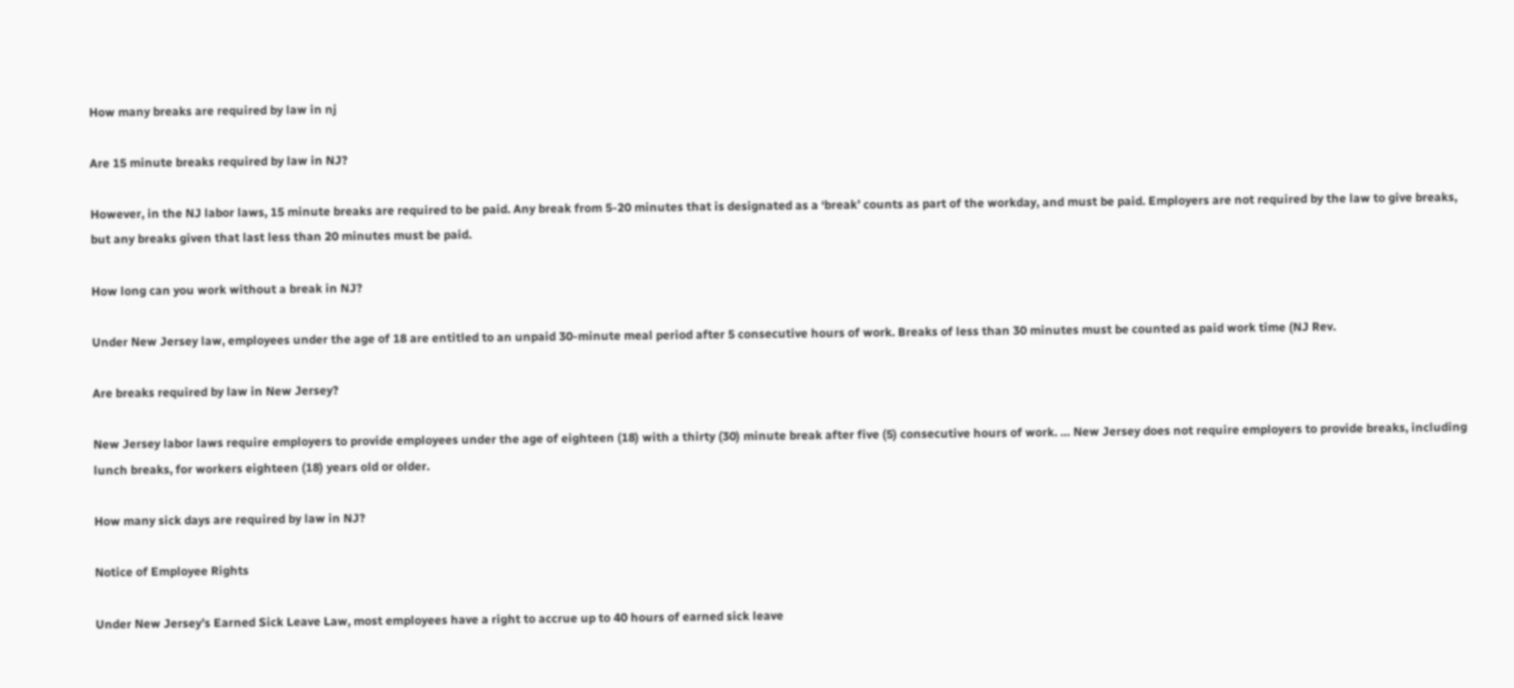How many breaks are required by law in nj

Are 15 minute breaks required by law in NJ?

However, in the NJ labor laws, 15 minute breaks are required to be paid. Any break from 5-20 minutes that is designated as a ‘break’ counts as part of the workday, and must be paid. Employers are not required by the law to give breaks, but any breaks given that last less than 20 minutes must be paid.

How long can you work without a break in NJ?

Under New Jersey law, employees under the age of 18 are entitled to an unpaid 30-minute meal period after 5 consecutive hours of work. Breaks of less than 30 minutes must be counted as paid work time (NJ Rev.

Are breaks required by law in New Jersey?

New Jersey labor laws require employers to provide employees under the age of eighteen (18) with a thirty (30) minute break after five (5) consecutive hours of work. … New Jersey does not require employers to provide breaks, including lunch breaks, for workers eighteen (18) years old or older.

How many sick days are required by law in NJ?

Notice of Employee Rights

Under New Jersey’s Earned Sick Leave Law, most employees have a right to accrue up to 40 hours of earned sick leave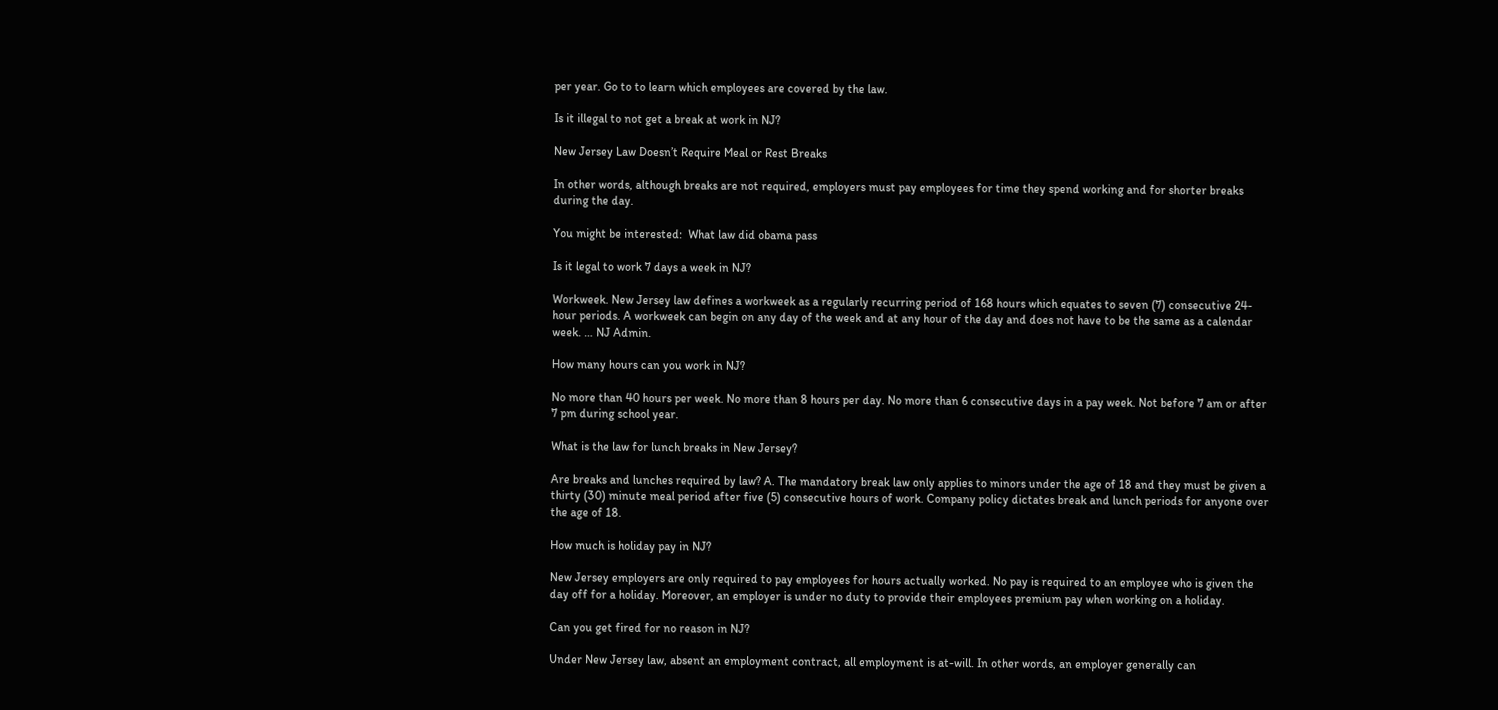per year. Go to to learn which employees are covered by the law.

Is it illegal to not get a break at work in NJ?

New Jersey Law Doesn’t Require Meal or Rest Breaks

In other words, although breaks are not required, employers must pay employees for time they spend working and for shorter breaks during the day.

You might be interested:  What law did obama pass

Is it legal to work 7 days a week in NJ?

Workweek. New Jersey law defines a workweek as a regularly recurring period of 168 hours which equates to seven (7) consecutive 24-hour periods. A workweek can begin on any day of the week and at any hour of the day and does not have to be the same as a calendar week. … NJ Admin.

How many hours can you work in NJ?

No more than 40 hours per week. No more than 8 hours per day. No more than 6 consecutive days in a pay week. Not before 7 am or after 7 pm during school year.

What is the law for lunch breaks in New Jersey?

Are breaks and lunches required by law? A. The mandatory break law only applies to minors under the age of 18 and they must be given a thirty (30) minute meal period after five (5) consecutive hours of work. Company policy dictates break and lunch periods for anyone over the age of 18.

How much is holiday pay in NJ?

New Jersey employers are only required to pay employees for hours actually worked. No pay is required to an employee who is given the day off for a holiday. Moreover, an employer is under no duty to provide their employees premium pay when working on a holiday.

Can you get fired for no reason in NJ?

Under New Jersey law, absent an employment contract, all employment is at-will. In other words, an employer generally can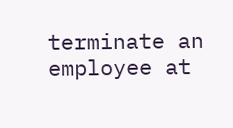terminate an employee at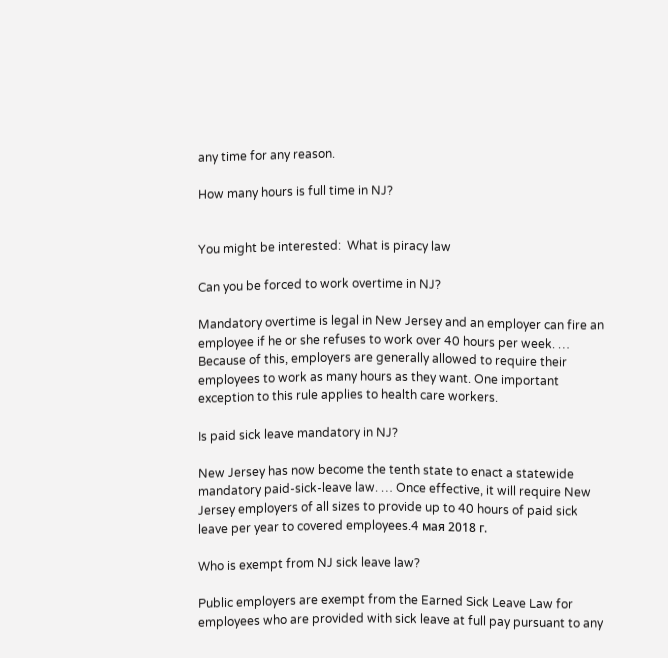any time for any reason.

How many hours is full time in NJ?


You might be interested:  What is piracy law

Can you be forced to work overtime in NJ?

Mandatory overtime is legal in New Jersey and an employer can fire an employee if he or she refuses to work over 40 hours per week. … Because of this, employers are generally allowed to require their employees to work as many hours as they want. One important exception to this rule applies to health care workers.

Is paid sick leave mandatory in NJ?

New Jersey has now become the tenth state to enact a statewide mandatory paid-sick-leave law. … Once effective, it will require New Jersey employers of all sizes to provide up to 40 hours of paid sick leave per year to covered employees.4 мая 2018 г.

Who is exempt from NJ sick leave law?

Public employers are exempt from the Earned Sick Leave Law for employees who are provided with sick leave at full pay pursuant to any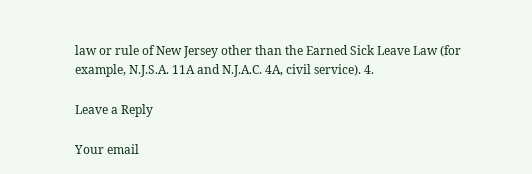law or rule of New Jersey other than the Earned Sick Leave Law (for example, N.J.S.A. 11A and N.J.A.C. 4A, civil service). 4.

Leave a Reply

Your email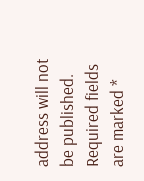address will not be published. Required fields are marked *